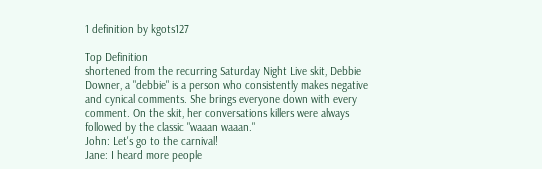1 definition by kgots127

Top Definition
shortened from the recurring Saturday Night Live skit, Debbie Downer, a "debbie" is a person who consistently makes negative and cynical comments. She brings everyone down with every comment. On the skit, her conversations killers were always followed by the classic "waaan waaan."
John: Let's go to the carnival!
Jane: I heard more people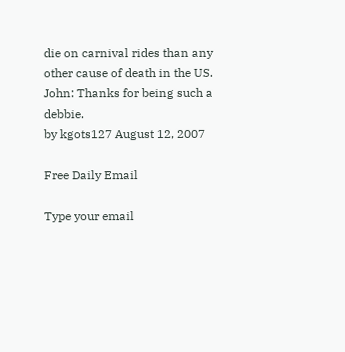die on carnival rides than any other cause of death in the US.
John: Thanks for being such a debbie.
by kgots127 August 12, 2007

Free Daily Email

Type your email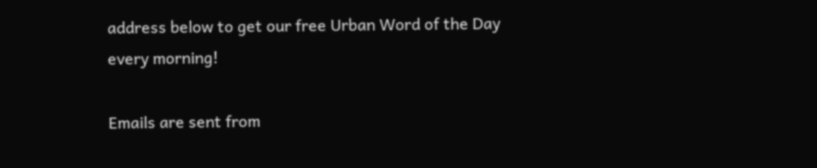address below to get our free Urban Word of the Day every morning!

Emails are sent from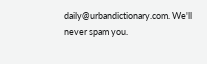daily@urbandictionary.com. We'll never spam you.